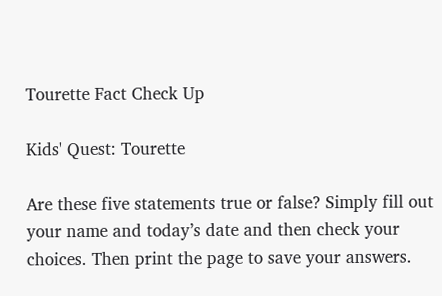Tourette Fact Check Up

Kids' Quest: Tourette

Are these five statements true or false? Simply fill out your name and today’s date and then check your choices. Then print the page to save your answers.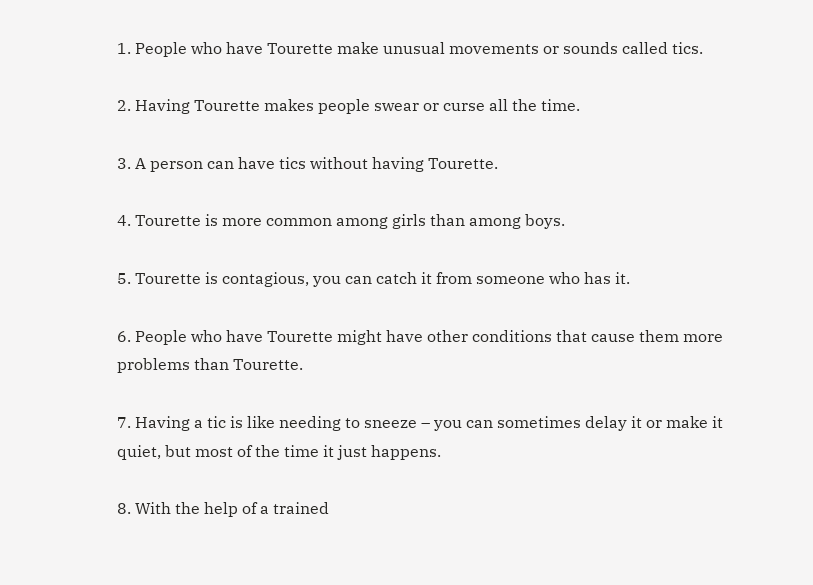1. People who have Tourette make unusual movements or sounds called tics.

2. Having Tourette makes people swear or curse all the time.

3. A person can have tics without having Tourette.

4. Tourette is more common among girls than among boys.

5. Tourette is contagious, you can catch it from someone who has it.

6. People who have Tourette might have other conditions that cause them more problems than Tourette.

7. Having a tic is like needing to sneeze – you can sometimes delay it or make it quiet, but most of the time it just happens.

8. With the help of a trained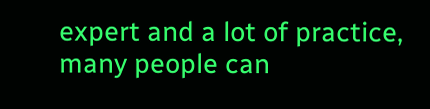expert and a lot of practice, many people can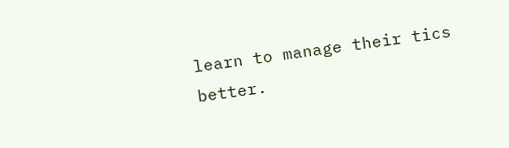learn to manage their tics better.